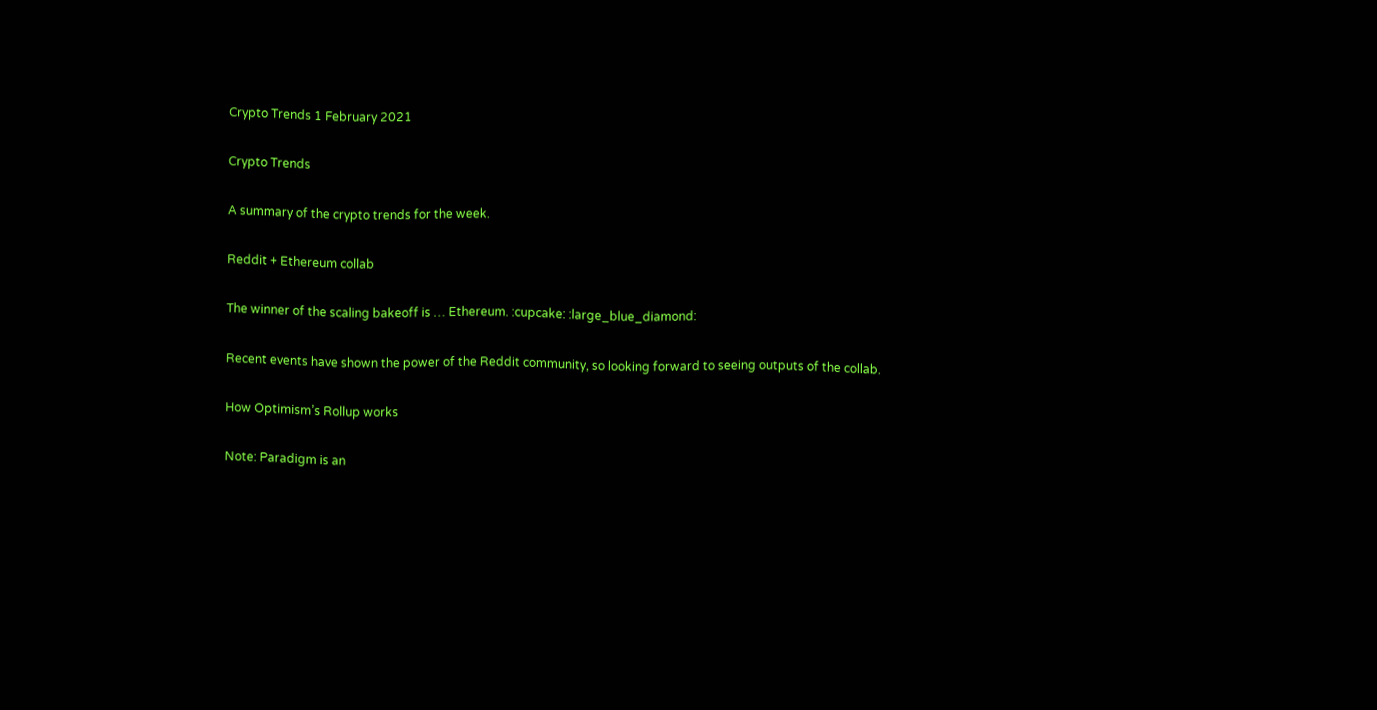Crypto Trends 1 February 2021

Crypto Trends

A summary of the crypto trends for the week.

Reddit + Ethereum collab

The winner of the scaling bakeoff is … Ethereum. :cupcake: :large_blue_diamond:

Recent events have shown the power of the Reddit community, so looking forward to seeing outputs of the collab.

How Optimism’s Rollup works

Note: Paradigm is an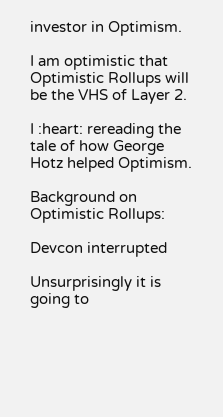investor in Optimism.

I am optimistic that Optimistic Rollups will be the VHS of Layer 2.

I :heart: rereading the tale of how George Hotz helped Optimism.

Background on Optimistic Rollups:

Devcon interrupted

Unsurprisingly it is going to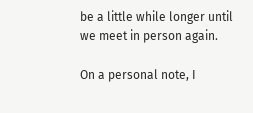be a little while longer until we meet in person again.

On a personal note, I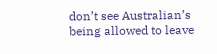don’t see Australian’s being allowed to leave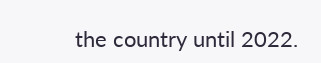the country until 2022.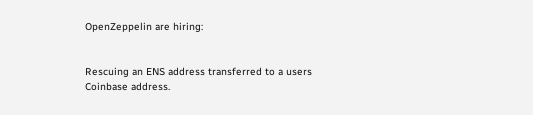OpenZeppelin are hiring:


Rescuing an ENS address transferred to a users Coinbase address.